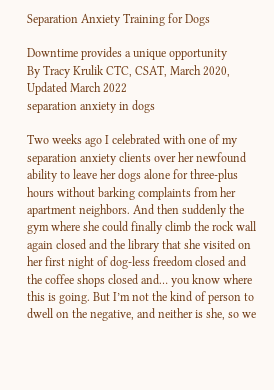Separation Anxiety Training for Dogs

Downtime provides a unique opportunity
By Tracy Krulik CTC, CSAT, March 2020, Updated March 2022
separation anxiety in dogs

Two weeks ago I celebrated with one of my separation anxiety clients over her newfound ability to leave her dogs alone for three-plus hours without barking complaints from her apartment neighbors. And then suddenly the gym where she could finally climb the rock wall again closed and the library that she visited on her first night of dog-less freedom closed and the coffee shops closed and… you know where this is going. But I’m not the kind of person to dwell on the negative, and neither is she, so we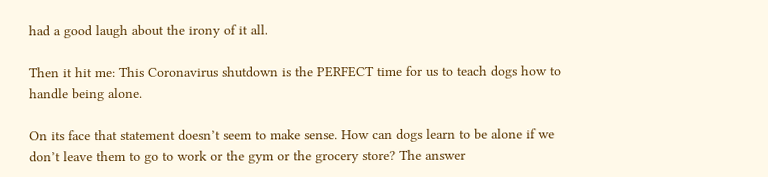had a good laugh about the irony of it all.

Then it hit me: This Coronavirus shutdown is the PERFECT time for us to teach dogs how to handle being alone.

On its face that statement doesn’t seem to make sense. How can dogs learn to be alone if we don’t leave them to go to work or the gym or the grocery store? The answer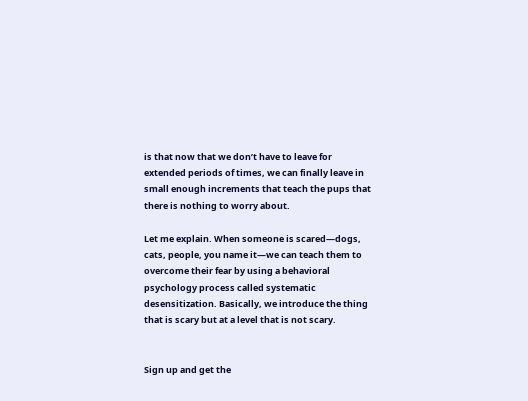is that now that we don’t have to leave for extended periods of times, we can finally leave in small enough increments that teach the pups that there is nothing to worry about.

Let me explain. When someone is scared—dogs, cats, people, you name it—we can teach them to overcome their fear by using a behavioral psychology process called systematic desensitization. Basically, we introduce the thing that is scary but at a level that is not scary.


Sign up and get the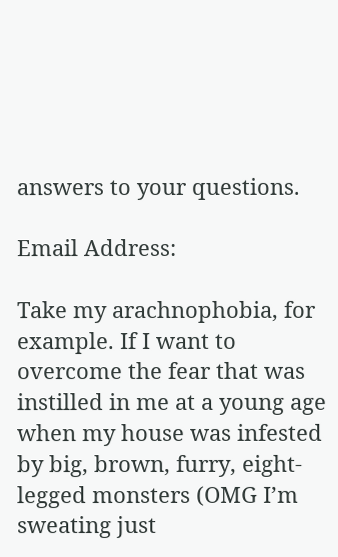answers to your questions.

Email Address:

Take my arachnophobia, for example. If I want to overcome the fear that was instilled in me at a young age when my house was infested by big, brown, furry, eight-legged monsters (OMG I’m sweating just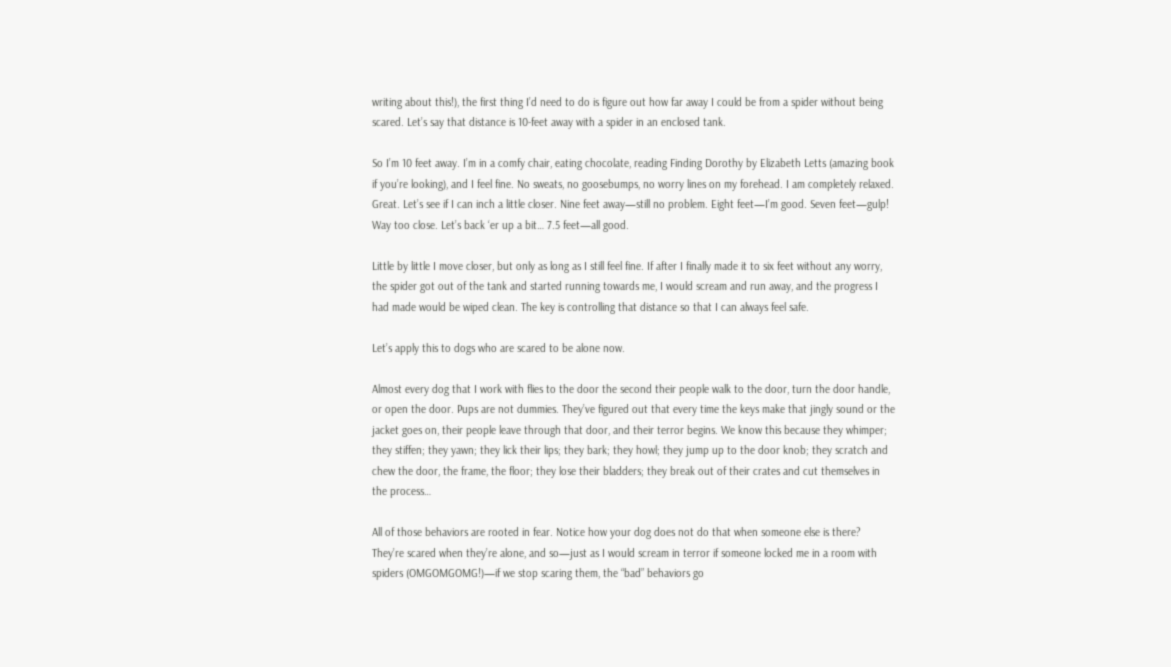writing about this!), the first thing I’d need to do is figure out how far away I could be from a spider without being scared. Let’s say that distance is 10-feet away with a spider in an enclosed tank.

So I’m 10 feet away. I’m in a comfy chair, eating chocolate, reading Finding Dorothy by Elizabeth Letts (amazing book if you’re looking), and I feel fine. No sweats, no goosebumps, no worry lines on my forehead. I am completely relaxed. Great. Let’s see if I can inch a little closer. Nine feet away—still no problem. Eight feet—I’m good. Seven feet—gulp! Way too close. Let’s back ‘er up a bit… 7.5 feet—all good.

Little by little I move closer, but only as long as I still feel fine. If after I finally made it to six feet without any worry, the spider got out of the tank and started running towards me, I would scream and run away, and the progress I had made would be wiped clean. The key is controlling that distance so that I can always feel safe.

Let’s apply this to dogs who are scared to be alone now.

Almost every dog that I work with flies to the door the second their people walk to the door, turn the door handle, or open the door. Pups are not dummies. They’ve figured out that every time the keys make that jingly sound or the jacket goes on, their people leave through that door, and their terror begins. We know this because they whimper; they stiffen; they yawn; they lick their lips; they bark; they howl; they jump up to the door knob; they scratch and chew the door, the frame, the floor; they lose their bladders; they break out of their crates and cut themselves in the process…

All of those behaviors are rooted in fear. Notice how your dog does not do that when someone else is there? They’re scared when they’re alone, and so—just as I would scream in terror if someone locked me in a room with spiders (OMGOMGOMG!)—if we stop scaring them, the “bad” behaviors go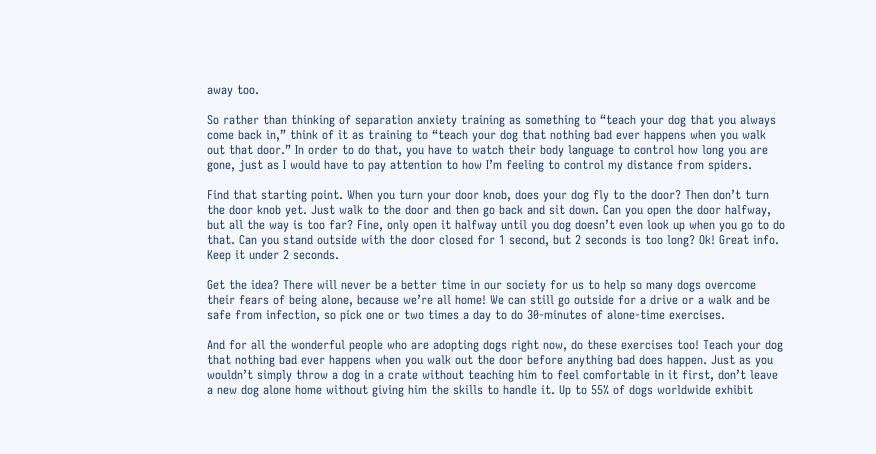away too.

So rather than thinking of separation anxiety training as something to “teach your dog that you always come back in,” think of it as training to “teach your dog that nothing bad ever happens when you walk out that door.” In order to do that, you have to watch their body language to control how long you are gone, just as I would have to pay attention to how I’m feeling to control my distance from spiders.

Find that starting point. When you turn your door knob, does your dog fly to the door? Then don’t turn the door knob yet. Just walk to the door and then go back and sit down. Can you open the door halfway, but all the way is too far? Fine, only open it halfway until you dog doesn’t even look up when you go to do that. Can you stand outside with the door closed for 1 second, but 2 seconds is too long? Ok! Great info. Keep it under 2 seconds.

Get the idea? There will never be a better time in our society for us to help so many dogs overcome their fears of being alone, because we’re all home! We can still go outside for a drive or a walk and be safe from infection, so pick one or two times a day to do 30-minutes of alone-time exercises.

And for all the wonderful people who are adopting dogs right now, do these exercises too! Teach your dog that nothing bad ever happens when you walk out the door before anything bad does happen. Just as you wouldn’t simply throw a dog in a crate without teaching him to feel comfortable in it first, don’t leave a new dog alone home without giving him the skills to handle it. Up to 55% of dogs worldwide exhibit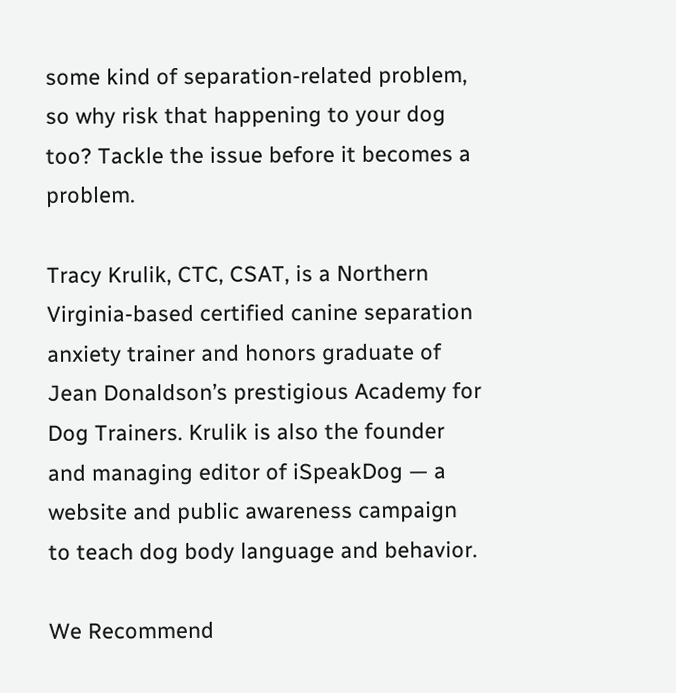some kind of separation-related problem, so why risk that happening to your dog too? Tackle the issue before it becomes a problem.

Tracy Krulik, CTC, CSAT, is a Northern Virginia-based certified canine separation anxiety trainer and honors graduate of Jean Donaldson’s prestigious Academy for Dog Trainers. Krulik is also the founder and managing editor of iSpeakDog — a website and public awareness campaign to teach dog body language and behavior.

We Recommend